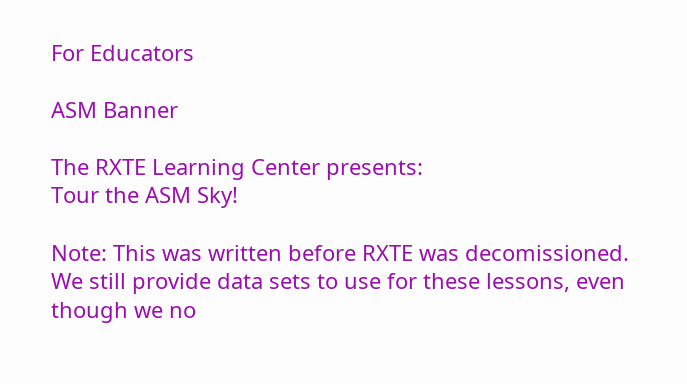For Educators

ASM Banner

The RXTE Learning Center presents:
Tour the ASM Sky!

Note: This was written before RXTE was decomissioned. We still provide data sets to use for these lessons, even though we no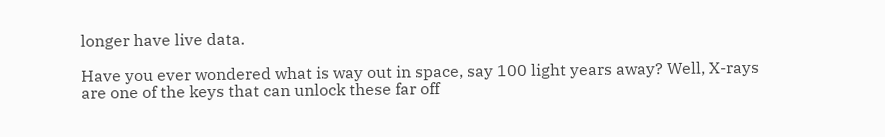longer have live data.

Have you ever wondered what is way out in space, say 100 light years away? Well, X-rays are one of the keys that can unlock these far off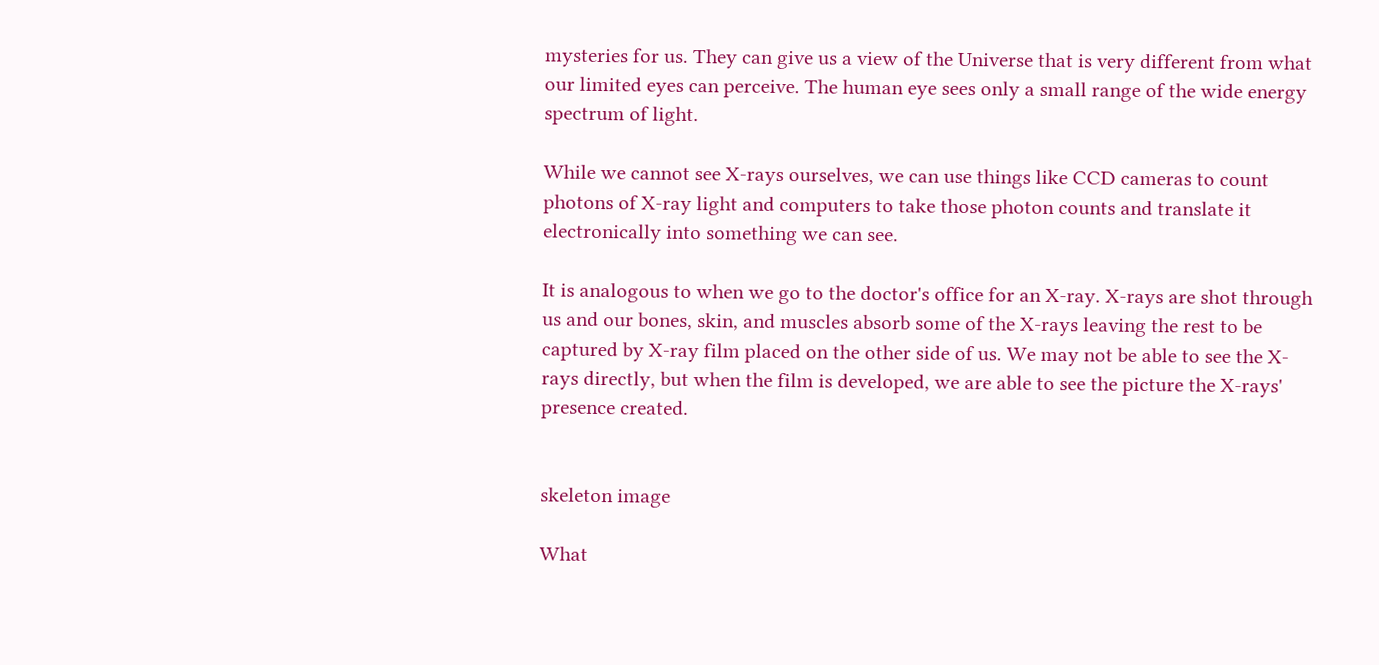mysteries for us. They can give us a view of the Universe that is very different from what our limited eyes can perceive. The human eye sees only a small range of the wide energy spectrum of light.

While we cannot see X-rays ourselves, we can use things like CCD cameras to count photons of X-ray light and computers to take those photon counts and translate it electronically into something we can see.

It is analogous to when we go to the doctor's office for an X-ray. X-rays are shot through us and our bones, skin, and muscles absorb some of the X-rays leaving the rest to be captured by X-ray film placed on the other side of us. We may not be able to see the X-rays directly, but when the film is developed, we are able to see the picture the X-rays' presence created.


skeleton image

What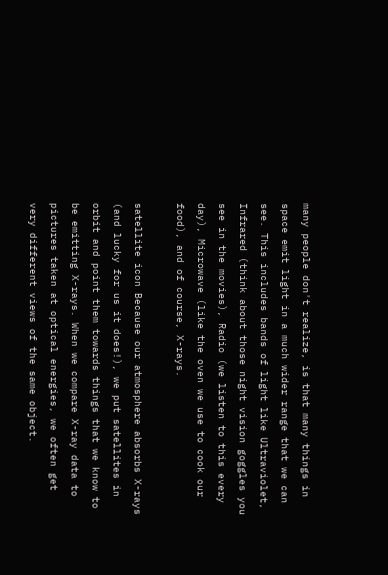many people don't realize, is that many things in space emit light in a much wider range that we can see. This includes bands of light like Ultraviolet, Infrared (think about those night vision goggles you see in the movies), Radio (we listen to this every day), Microwave (like the oven we use to cook our food), and of course, X-rays.

satellite icon Because our atmosphere absorbs X-rays (and lucky for us it does!), we put satellites in orbit and point them towards things that we know to be emitting X-rays. When we compare X-ray data to pictures taken at optical energies, we often get very different views of the same object.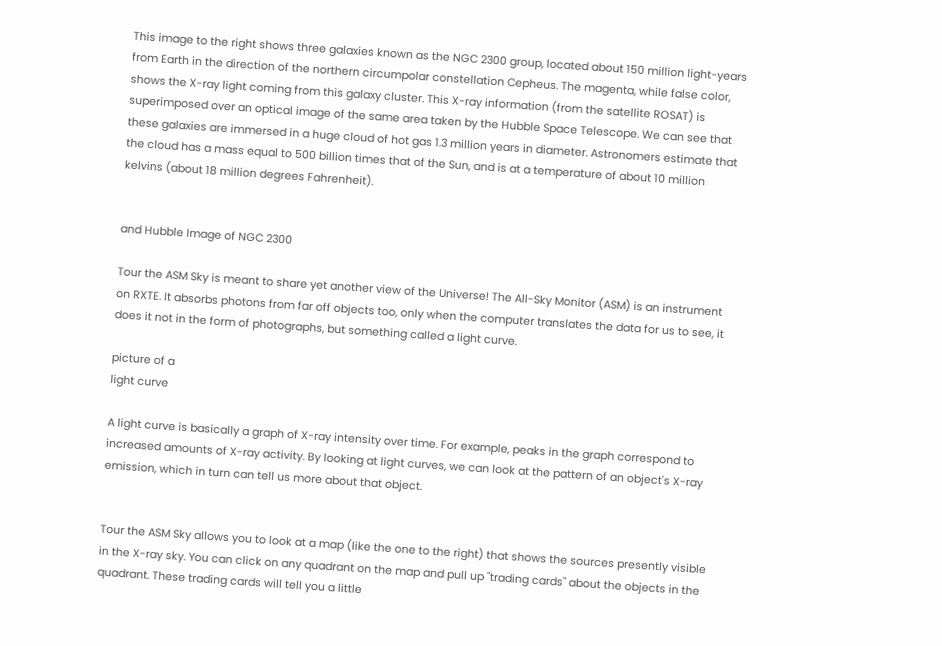This image to the right shows three galaxies known as the NGC 2300 group, located about 150 million light-years from Earth in the direction of the northern circumpolar constellation Cepheus. The magenta, while false color, shows the X-ray light coming from this galaxy cluster. This X-ray information (from the satellite ROSAT) is superimposed over an optical image of the same area taken by the Hubble Space Telescope. We can see that these galaxies are immersed in a huge cloud of hot gas 1.3 million years in diameter. Astronomers estimate that the cloud has a mass equal to 500 billion times that of the Sun, and is at a temperature of about 10 million kelvins (about 18 million degrees Fahrenheit).


and Hubble Image of NGC 2300

Tour the ASM Sky is meant to share yet another view of the Universe! The All-Sky Monitor (ASM) is an instrument on RXTE. It absorbs photons from far off objects too, only when the computer translates the data for us to see, it does it not in the form of photographs, but something called a light curve.

picture of a
light curve

A light curve is basically a graph of X-ray intensity over time. For example, peaks in the graph correspond to increased amounts of X-ray activity. By looking at light curves, we can look at the pattern of an object's X-ray emission, which in turn can tell us more about that object.


Tour the ASM Sky allows you to look at a map (like the one to the right) that shows the sources presently visible in the X-ray sky. You can click on any quadrant on the map and pull up "trading cards" about the objects in the quadrant. These trading cards will tell you a little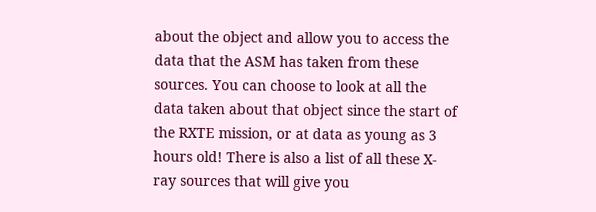about the object and allow you to access the data that the ASM has taken from these sources. You can choose to look at all the data taken about that object since the start of the RXTE mission, or at data as young as 3 hours old! There is also a list of all these X-ray sources that will give you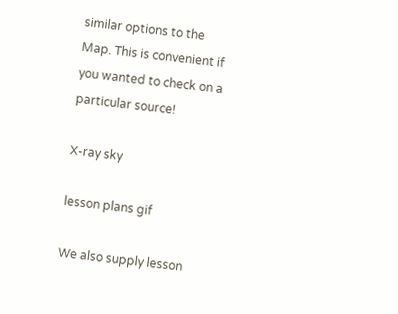similar options to the Map. This is convenient if you wanted to check on a particular source!

X-ray sky

lesson plans gif

We also supply lesson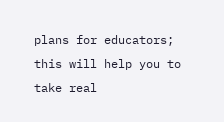plans for educators; this will help you to take real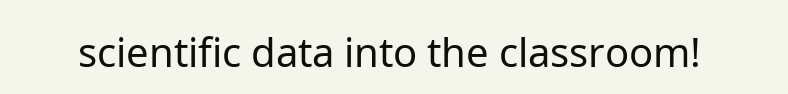scientific data into the classroom!